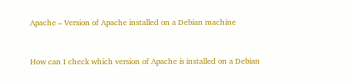Apache – Version of Apache installed on a Debian machine


How can I check which version of Apache is installed on a Debian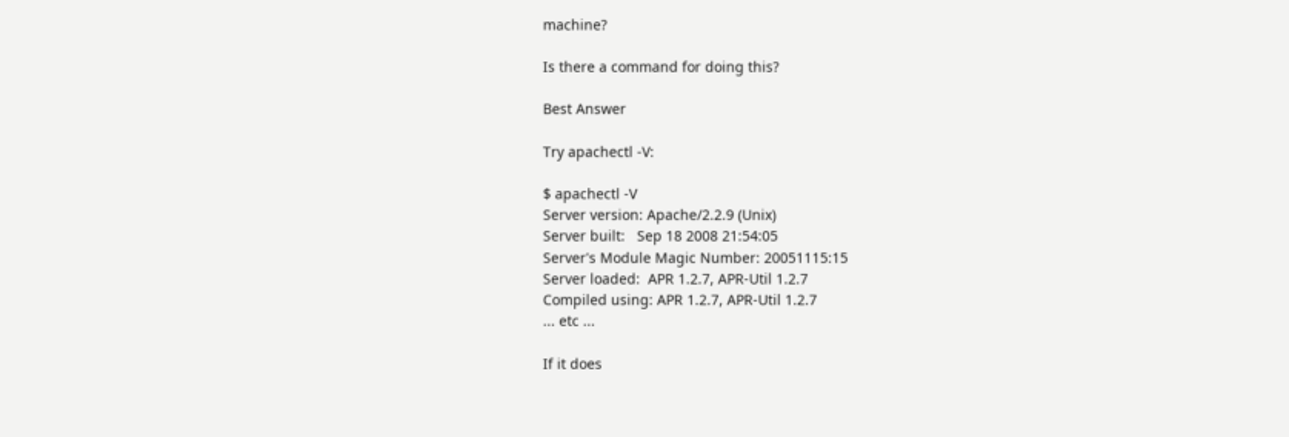machine?

Is there a command for doing this?

Best Answer

Try apachectl -V:

$ apachectl -V
Server version: Apache/2.2.9 (Unix)
Server built:   Sep 18 2008 21:54:05
Server's Module Magic Number: 20051115:15
Server loaded:  APR 1.2.7, APR-Util 1.2.7
Compiled using: APR 1.2.7, APR-Util 1.2.7
... etc ...

If it does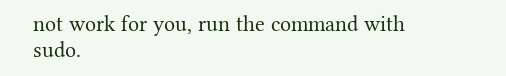not work for you, run the command with sudo.